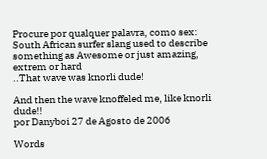Procure por qualquer palavra, como sex:
South African surfer slang used to describe something as Awesome or just amazing, extrem or hard
..That wave was knorli dude!

And then the wave knoffeled me, like knorli dude!!
por Danyboi 27 de Agosto de 2006

Words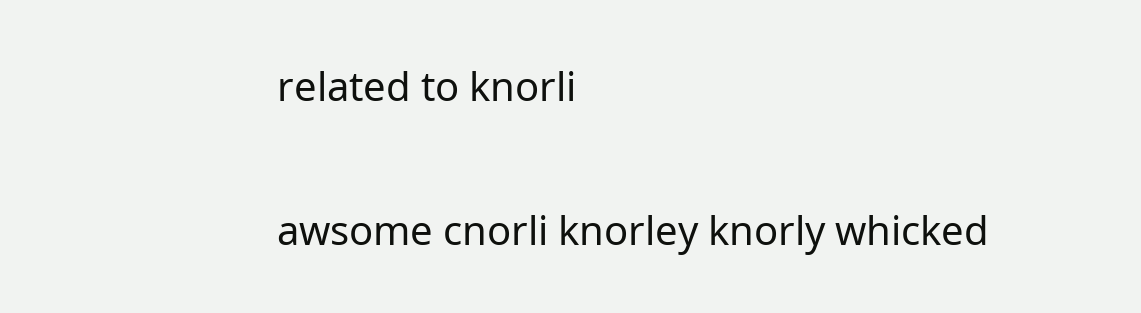related to knorli

awsome cnorli knorley knorly whicked